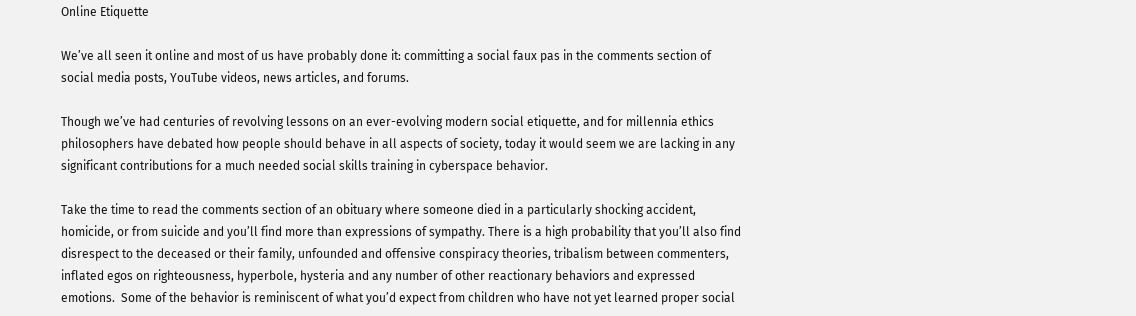Online Etiquette

We’ve all seen it online and most of us have probably done it: committing a social faux pas in the comments section of social media posts, YouTube videos, news articles, and forums.

Though we’ve had centuries of revolving lessons on an ever-evolving modern social etiquette, and for millennia ethics philosophers have debated how people should behave in all aspects of society, today it would seem we are lacking in any significant contributions for a much needed social skills training in cyberspace behavior.

Take the time to read the comments section of an obituary where someone died in a particularly shocking accident, homicide, or from suicide and you’ll find more than expressions of sympathy. There is a high probability that you’ll also find disrespect to the deceased or their family, unfounded and offensive conspiracy theories, tribalism between commenters, inflated egos on righteousness, hyperbole, hysteria and any number of other reactionary behaviors and expressed emotions.  Some of the behavior is reminiscent of what you’d expect from children who have not yet learned proper social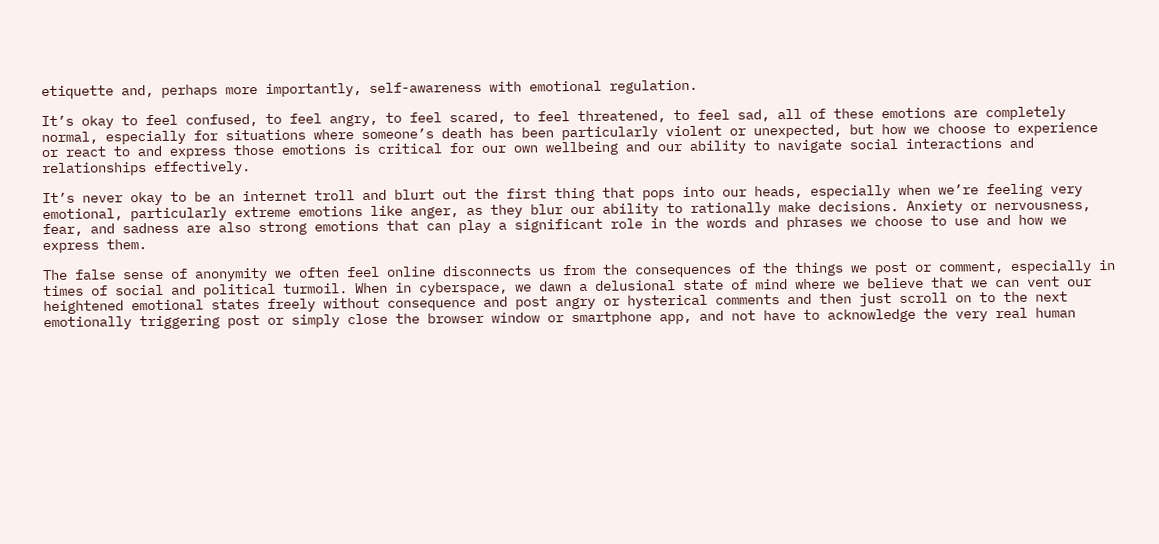etiquette and, perhaps more importantly, self-awareness with emotional regulation.

It’s okay to feel confused, to feel angry, to feel scared, to feel threatened, to feel sad, all of these emotions are completely normal, especially for situations where someone’s death has been particularly violent or unexpected, but how we choose to experience or react to and express those emotions is critical for our own wellbeing and our ability to navigate social interactions and relationships effectively.

It’s never okay to be an internet troll and blurt out the first thing that pops into our heads, especially when we’re feeling very emotional, particularly extreme emotions like anger, as they blur our ability to rationally make decisions. Anxiety or nervousness, fear, and sadness are also strong emotions that can play a significant role in the words and phrases we choose to use and how we express them.

The false sense of anonymity we often feel online disconnects us from the consequences of the things we post or comment, especially in times of social and political turmoil. When in cyberspace, we dawn a delusional state of mind where we believe that we can vent our heightened emotional states freely without consequence and post angry or hysterical comments and then just scroll on to the next emotionally triggering post or simply close the browser window or smartphone app, and not have to acknowledge the very real human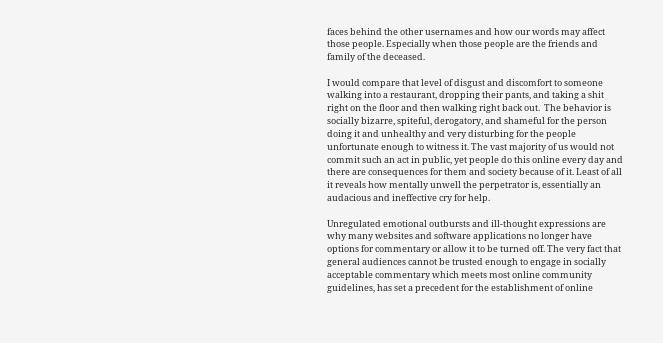faces behind the other usernames and how our words may affect those people. Especially when those people are the friends and family of the deceased.

I would compare that level of disgust and discomfort to someone walking into a restaurant, dropping their pants, and taking a shit right on the floor and then walking right back out.  The behavior is socially bizarre, spiteful, derogatory, and shameful for the person doing it and unhealthy and very disturbing for the people unfortunate enough to witness it. The vast majority of us would not commit such an act in public, yet people do this online every day and there are consequences for them and society because of it. Least of all it reveals how mentally unwell the perpetrator is, essentially an audacious and ineffective cry for help.

Unregulated emotional outbursts and ill-thought expressions are why many websites and software applications no longer have options for commentary or allow it to be turned off. The very fact that general audiences cannot be trusted enough to engage in socially acceptable commentary which meets most online community guidelines, has set a precedent for the establishment of online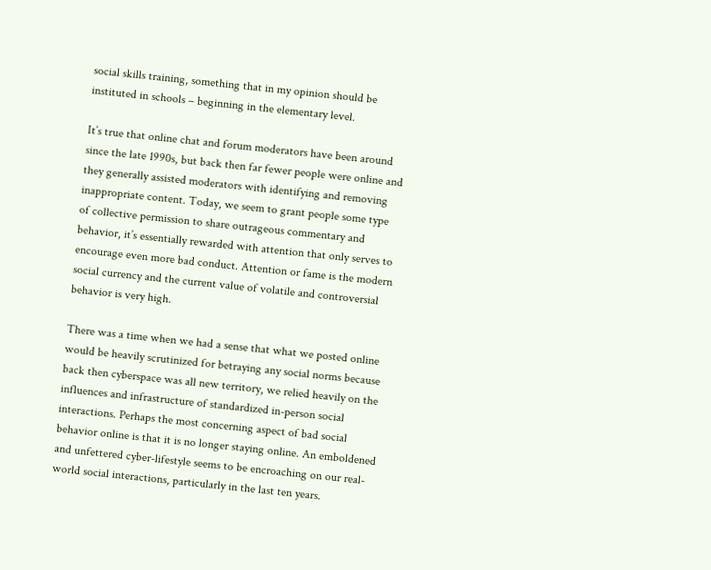social skills training, something that in my opinion should be instituted in schools – beginning in the elementary level.

It’s true that online chat and forum moderators have been around since the late 1990s, but back then far fewer people were online and they generally assisted moderators with identifying and removing inappropriate content. Today, we seem to grant people some type of collective permission to share outrageous commentary and behavior, it’s essentially rewarded with attention that only serves to encourage even more bad conduct. Attention or fame is the modern social currency and the current value of volatile and controversial behavior is very high.

There was a time when we had a sense that what we posted online would be heavily scrutinized for betraying any social norms because back then cyberspace was all new territory, we relied heavily on the influences and infrastructure of standardized in-person social interactions. Perhaps the most concerning aspect of bad social behavior online is that it is no longer staying online. An emboldened and unfettered cyber-lifestyle seems to be encroaching on our real-world social interactions, particularly in the last ten years.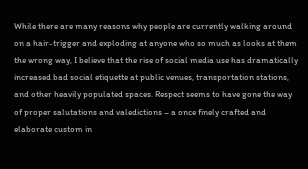While there are many reasons why people are currently walking around on a hair-trigger and exploding at anyone who so much as looks at them the wrong way, I believe that the rise of social media use has dramatically increased bad social etiquette at public venues, transportation stations, and other heavily populated spaces. Respect seems to have gone the way of proper salutations and valedictions – a once finely crafted and elaborate custom in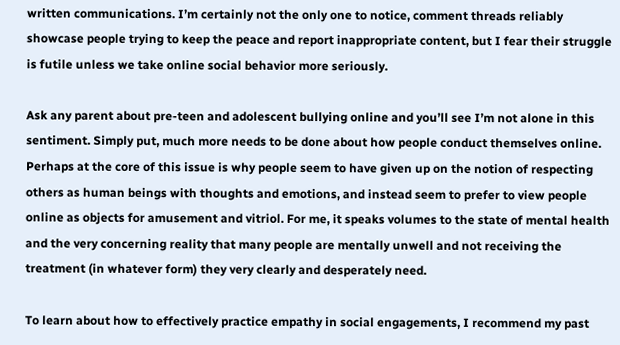written communications. I’m certainly not the only one to notice, comment threads reliably showcase people trying to keep the peace and report inappropriate content, but I fear their struggle is futile unless we take online social behavior more seriously.

Ask any parent about pre-teen and adolescent bullying online and you’ll see I’m not alone in this sentiment. Simply put, much more needs to be done about how people conduct themselves online. Perhaps at the core of this issue is why people seem to have given up on the notion of respecting others as human beings with thoughts and emotions, and instead seem to prefer to view people online as objects for amusement and vitriol. For me, it speaks volumes to the state of mental health and the very concerning reality that many people are mentally unwell and not receiving the treatment (in whatever form) they very clearly and desperately need.

To learn about how to effectively practice empathy in social engagements, I recommend my past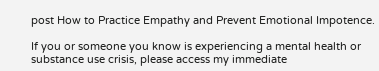post How to Practice Empathy and Prevent Emotional Impotence.

If you or someone you know is experiencing a mental health or substance use crisis, please access my immediate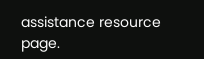assistance resource page.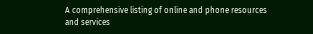A comprehensive listing of online and phone resources and services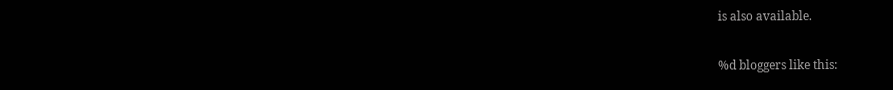is also available.

%d bloggers like this: